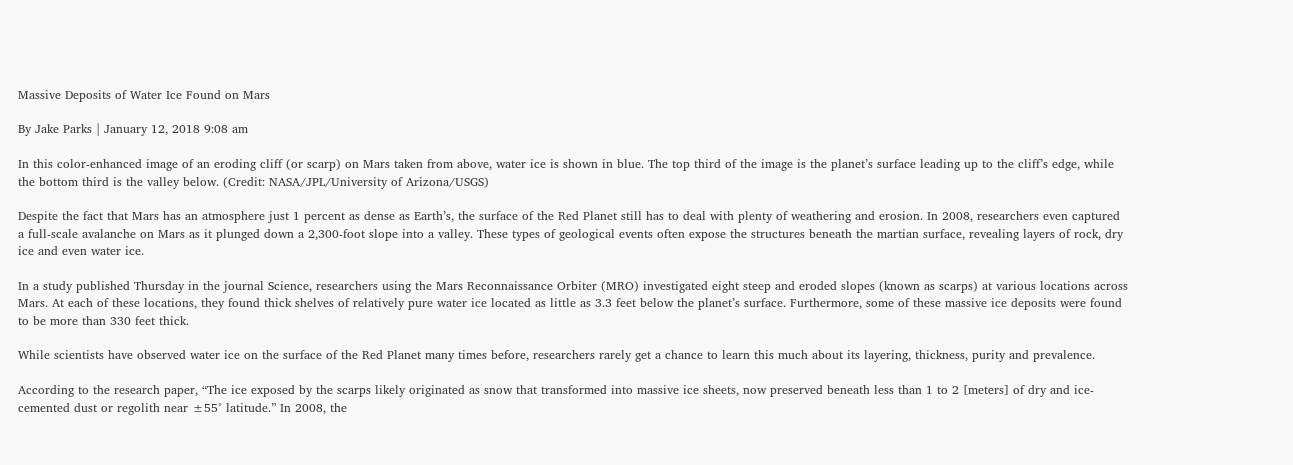Massive Deposits of Water Ice Found on Mars

By Jake Parks | January 12, 2018 9:08 am

In this color-enhanced image of an eroding cliff (or scarp) on Mars taken from above, water ice is shown in blue. The top third of the image is the planet’s surface leading up to the cliff’s edge, while the bottom third is the valley below. (Credit: NASA/JPL/University of Arizona/USGS)

Despite the fact that Mars has an atmosphere just 1 percent as dense as Earth’s, the surface of the Red Planet still has to deal with plenty of weathering and erosion. In 2008, researchers even captured a full-scale avalanche on Mars as it plunged down a 2,300-foot slope into a valley. These types of geological events often expose the structures beneath the martian surface, revealing layers of rock, dry ice and even water ice.

In a study published Thursday in the journal Science, researchers using the Mars Reconnaissance Orbiter (MRO) investigated eight steep and eroded slopes (known as scarps) at various locations across Mars. At each of these locations, they found thick shelves of relatively pure water ice located as little as 3.3 feet below the planet’s surface. Furthermore, some of these massive ice deposits were found to be more than 330 feet thick.

While scientists have observed water ice on the surface of the Red Planet many times before, researchers rarely get a chance to learn this much about its layering, thickness, purity and prevalence.

According to the research paper, “The ice exposed by the scarps likely originated as snow that transformed into massive ice sheets, now preserved beneath less than 1 to 2 [meters] of dry and ice-cemented dust or regolith near ±55° latitude.” In 2008, the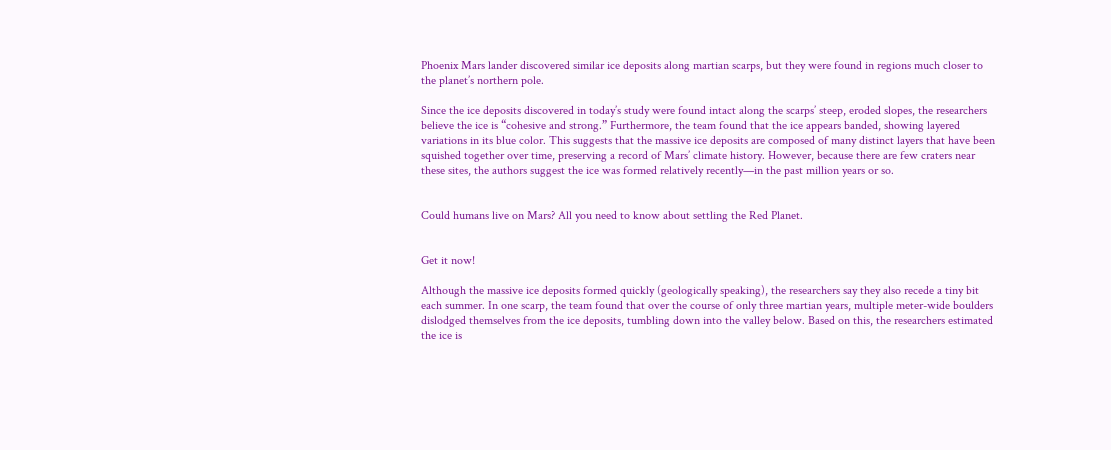Phoenix Mars lander discovered similar ice deposits along martian scarps, but they were found in regions much closer to the planet’s northern pole.

Since the ice deposits discovered in today’s study were found intact along the scarps’ steep, eroded slopes, the researchers believe the ice is “cohesive and strong.” Furthermore, the team found that the ice appears banded, showing layered variations in its blue color. This suggests that the massive ice deposits are composed of many distinct layers that have been squished together over time, preserving a record of Mars’ climate history. However, because there are few craters near these sites, the authors suggest the ice was formed relatively recently—in the past million years or so.


Could humans live on Mars? All you need to know about settling the Red Planet.


Get it now!

Although the massive ice deposits formed quickly (geologically speaking), the researchers say they also recede a tiny bit each summer. In one scarp, the team found that over the course of only three martian years, multiple meter-wide boulders dislodged themselves from the ice deposits, tumbling down into the valley below. Based on this, the researchers estimated the ice is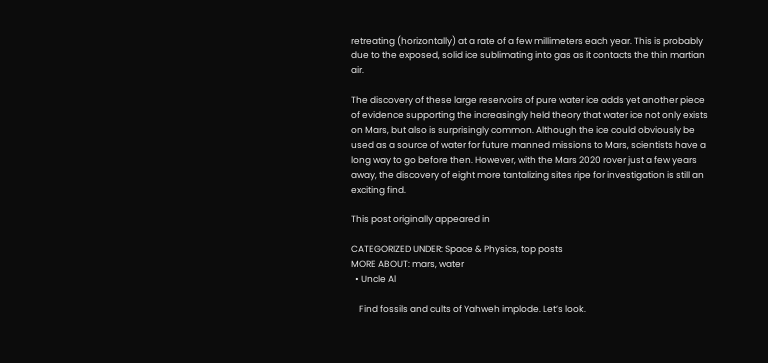retreating (horizontally) at a rate of a few millimeters each year. This is probably due to the exposed, solid ice sublimating into gas as it contacts the thin martian air.

The discovery of these large reservoirs of pure water ice adds yet another piece of evidence supporting the increasingly held theory that water ice not only exists on Mars, but also is surprisingly common. Although the ice could obviously be used as a source of water for future manned missions to Mars, scientists have a long way to go before then. However, with the Mars 2020 rover just a few years away, the discovery of eight more tantalizing sites ripe for investigation is still an exciting find.

This post originally appeared in

CATEGORIZED UNDER: Space & Physics, top posts
MORE ABOUT: mars, water
  • Uncle Al

    Find fossils and cults of Yahweh implode. Let’s look.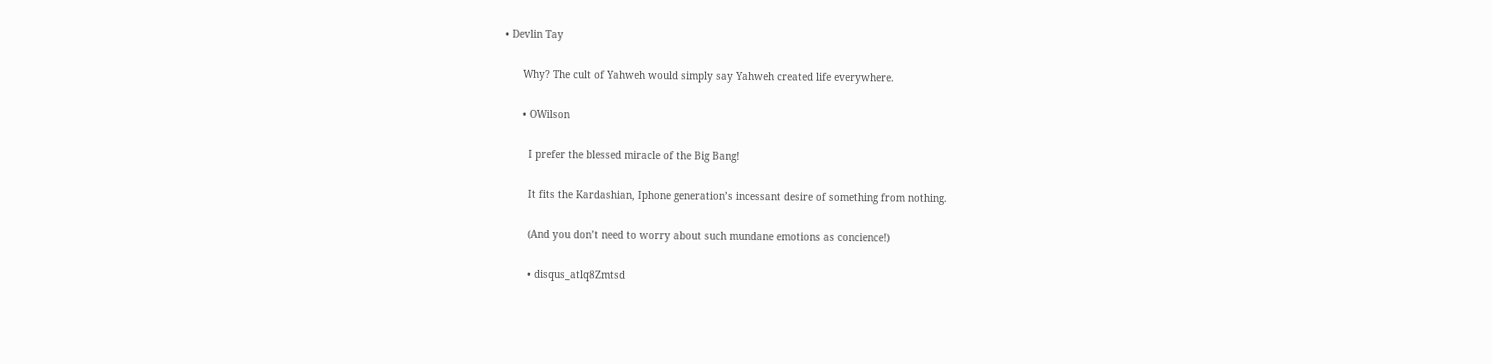• Devlin Tay

      Why? The cult of Yahweh would simply say Yahweh created life everywhere.

      • OWilson

        I prefer the blessed miracle of the Big Bang!

        It fits the Kardashian, Iphone generation’s incessant desire of something from nothing.

        (And you don’t need to worry about such mundane emotions as concience!)

        • disqus_atlq8Zmtsd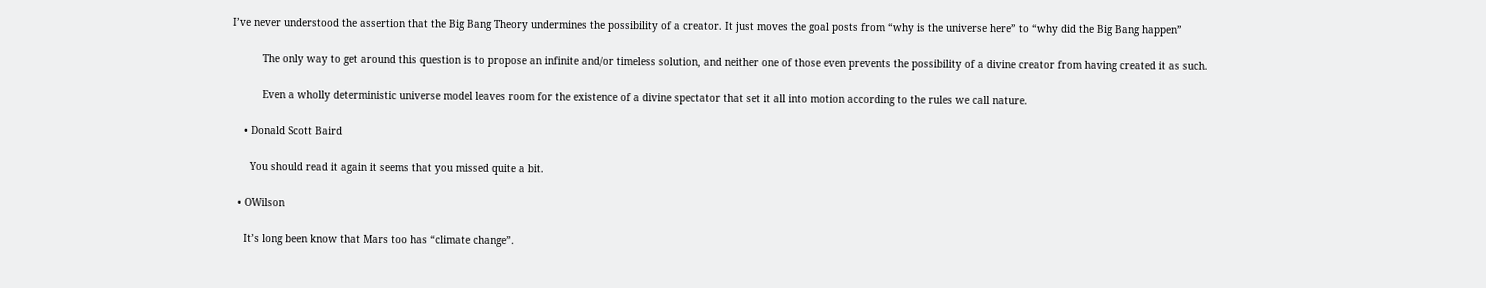I’ve never understood the assertion that the Big Bang Theory undermines the possibility of a creator. It just moves the goal posts from “why is the universe here” to “why did the Big Bang happen”

          The only way to get around this question is to propose an infinite and/or timeless solution, and neither one of those even prevents the possibility of a divine creator from having created it as such.

          Even a wholly deterministic universe model leaves room for the existence of a divine spectator that set it all into motion according to the rules we call nature.

    • Donald Scott Baird

      You should read it again it seems that you missed quite a bit.

  • OWilson

    It’s long been know that Mars too has “climate change”.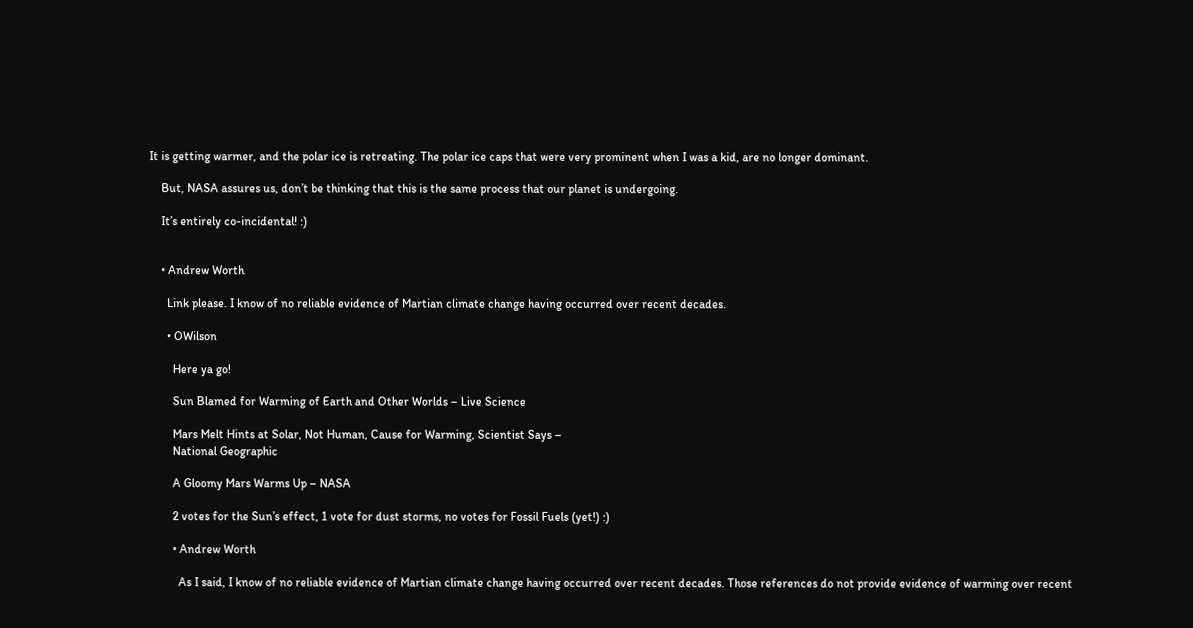It is getting warmer, and the polar ice is retreating. The polar ice caps that were very prominent when I was a kid, are no longer dominant.

    But, NASA assures us, don’t be thinking that this is the same process that our planet is undergoing.

    It’s entirely co-incidental! :)


    • Andrew Worth

      Link please. I know of no reliable evidence of Martian climate change having occurred over recent decades.

      • OWilson

        Here ya go!

        Sun Blamed for Warming of Earth and Other Worlds – Live Science

        Mars Melt Hints at Solar, Not Human, Cause for Warming, Scientist Says –
        National Geographic

        A Gloomy Mars Warms Up – NASA

        2 votes for the Sun’s effect, 1 vote for dust storms, no votes for Fossil Fuels (yet!) :)

        • Andrew Worth

          As I said, I know of no reliable evidence of Martian climate change having occurred over recent decades. Those references do not provide evidence of warming over recent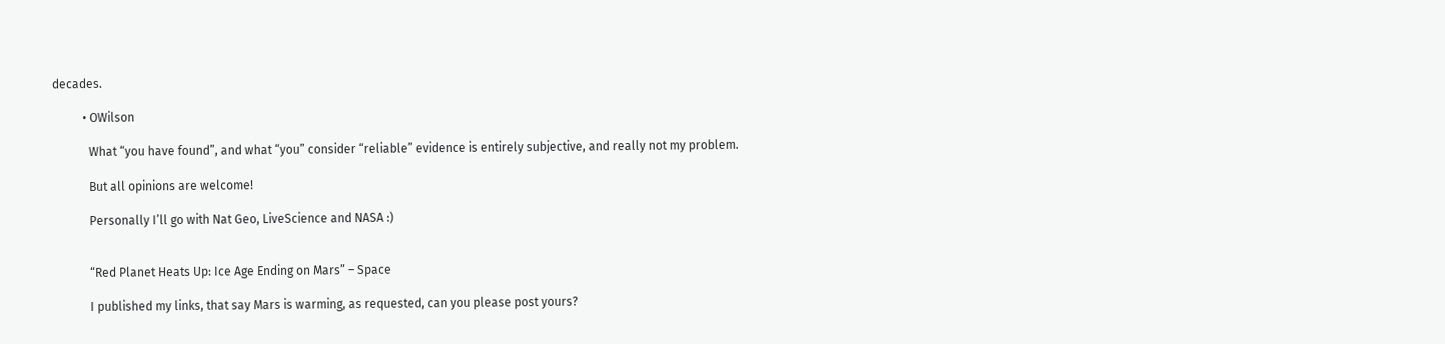decades.

          • OWilson

            What “you have found”, and what “you” consider “reliable” evidence is entirely subjective, and really not my problem.

            But all opinions are welcome!

            Personally I’ll go with Nat Geo, LiveScience and NASA :)


            “Red Planet Heats Up: Ice Age Ending on Mars” – Space

            I published my links, that say Mars is warming, as requested, can you please post yours?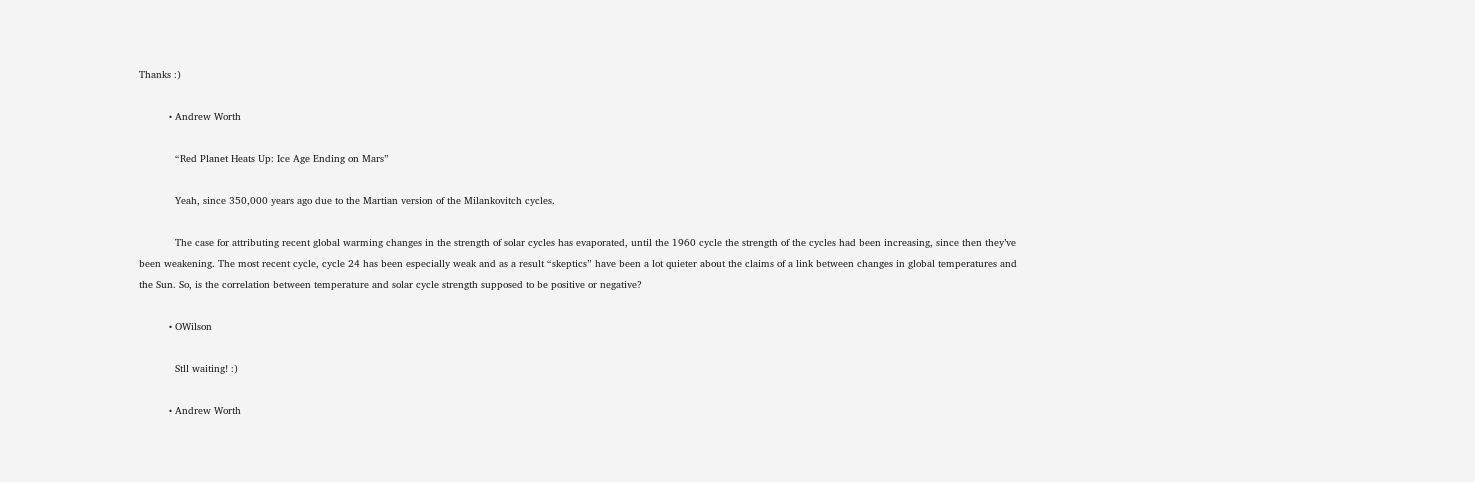Thanks :)

          • Andrew Worth

            “Red Planet Heats Up: Ice Age Ending on Mars”

            Yeah, since 350,000 years ago due to the Martian version of the Milankovitch cycles.

            The case for attributing recent global warming changes in the strength of solar cycles has evaporated, until the 1960 cycle the strength of the cycles had been increasing, since then they’ve been weakening. The most recent cycle, cycle 24 has been especially weak and as a result “skeptics” have been a lot quieter about the claims of a link between changes in global temperatures and the Sun. So, is the correlation between temperature and solar cycle strength supposed to be positive or negative?

          • OWilson

            Stll waiting! :)

          • Andrew Worth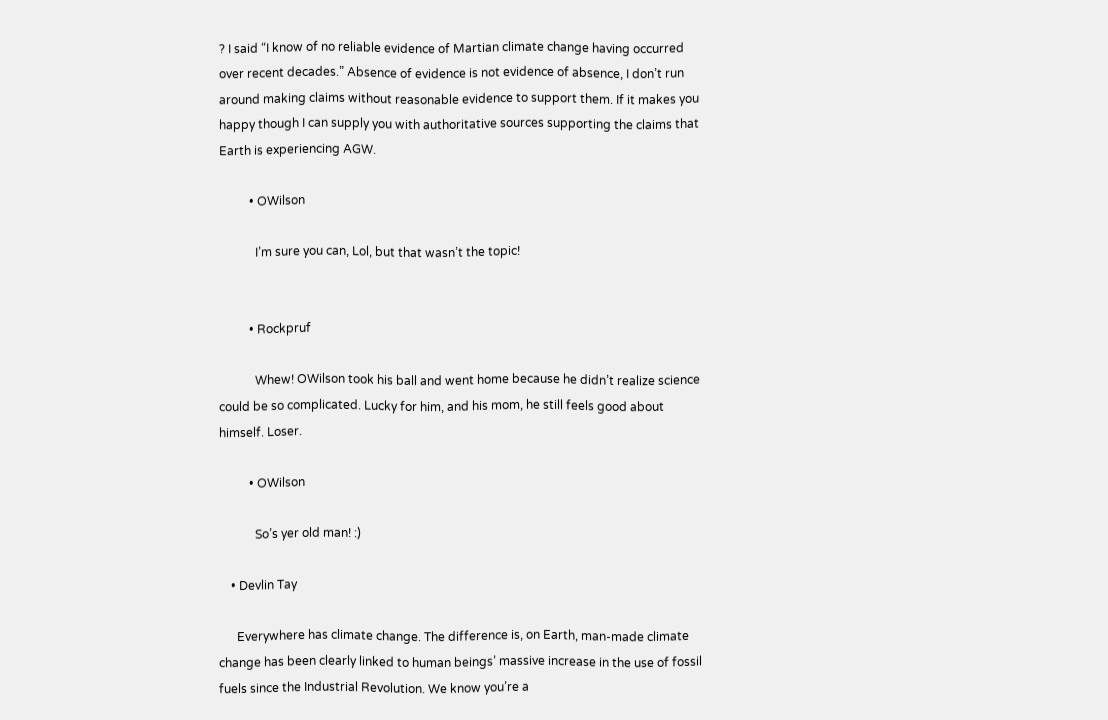? I said “I know of no reliable evidence of Martian climate change having occurred over recent decades.” Absence of evidence is not evidence of absence, I don’t run around making claims without reasonable evidence to support them. If it makes you happy though I can supply you with authoritative sources supporting the claims that Earth is experiencing AGW.

          • OWilson

            I’m sure you can, Lol, but that wasn’t the topic!


          • Rockpruf

            Whew! OWilson took his ball and went home because he didn’t realize science could be so complicated. Lucky for him, and his mom, he still feels good about himself. Loser.

          • OWilson

            So’s yer old man! :)

    • Devlin Tay

      Everywhere has climate change. The difference is, on Earth, man-made climate change has been clearly linked to human beings’ massive increase in the use of fossil fuels since the Industrial Revolution. We know you’re a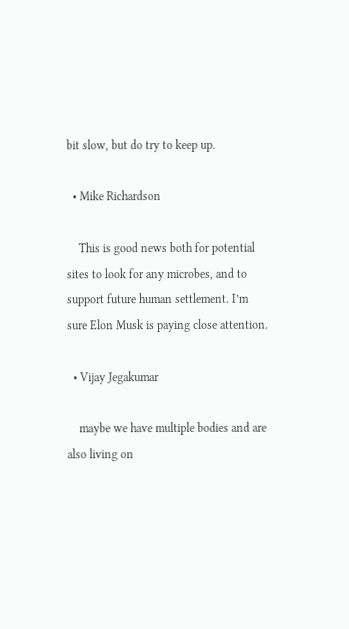bit slow, but do try to keep up.

  • Mike Richardson

    This is good news both for potential sites to look for any microbes, and to support future human settlement. I’m sure Elon Musk is paying close attention.

  • Vijay Jegakumar

    maybe we have multiple bodies and are also living on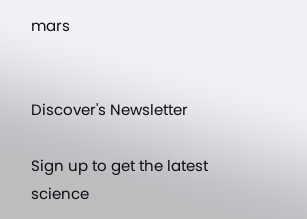mars


Discover's Newsletter

Sign up to get the latest science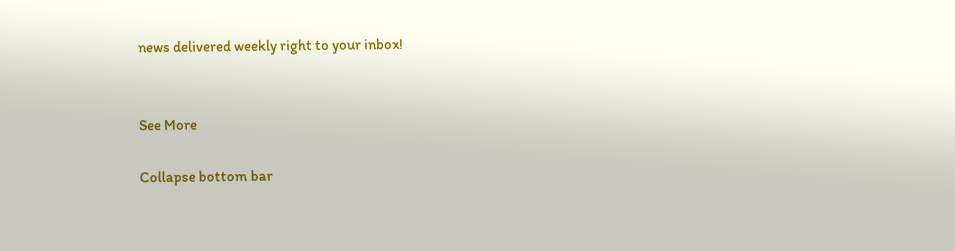news delivered weekly right to your inbox!


See More

Collapse bottom bar